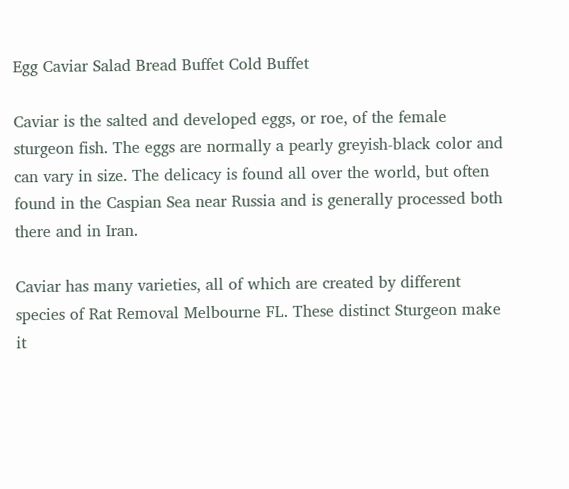Egg Caviar Salad Bread Buffet Cold Buffet

Caviar is the salted and developed eggs, or roe, of the female sturgeon fish. The eggs are normally a pearly greyish-black color and can vary in size. The delicacy is found all over the world, but often found in the Caspian Sea near Russia and is generally processed both there and in Iran.

Caviar has many varieties, all of which are created by different species of Rat Removal Melbourne FL. These distinct Sturgeon make it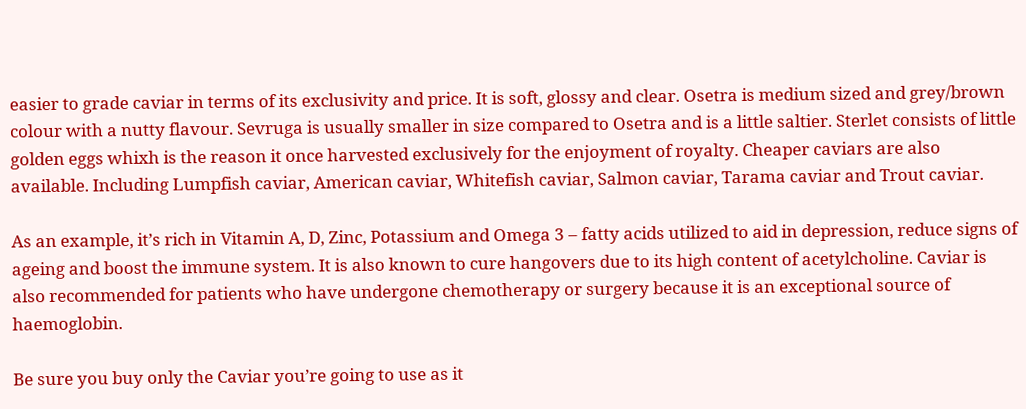easier to grade caviar in terms of its exclusivity and price. It is soft, glossy and clear. Osetra is medium sized and grey/brown colour with a nutty flavour. Sevruga is usually smaller in size compared to Osetra and is a little saltier. Sterlet consists of little golden eggs whixh is the reason it once harvested exclusively for the enjoyment of royalty. Cheaper caviars are also available. Including Lumpfish caviar, American caviar, Whitefish caviar, Salmon caviar, Tarama caviar and Trout caviar.

As an example, it’s rich in Vitamin A, D, Zinc, Potassium and Omega 3 – fatty acids utilized to aid in depression, reduce signs of ageing and boost the immune system. It is also known to cure hangovers due to its high content of acetylcholine. Caviar is also recommended for patients who have undergone chemotherapy or surgery because it is an exceptional source of haemoglobin.

Be sure you buy only the Caviar you’re going to use as it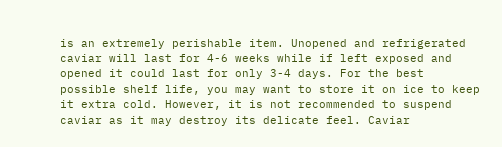is an extremely perishable item. Unopened and refrigerated caviar will last for 4-6 weeks while if left exposed and opened it could last for only 3-4 days. For the best possible shelf life, you may want to store it on ice to keep it extra cold. However, it is not recommended to suspend caviar as it may destroy its delicate feel. Caviar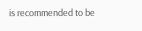is recommended to be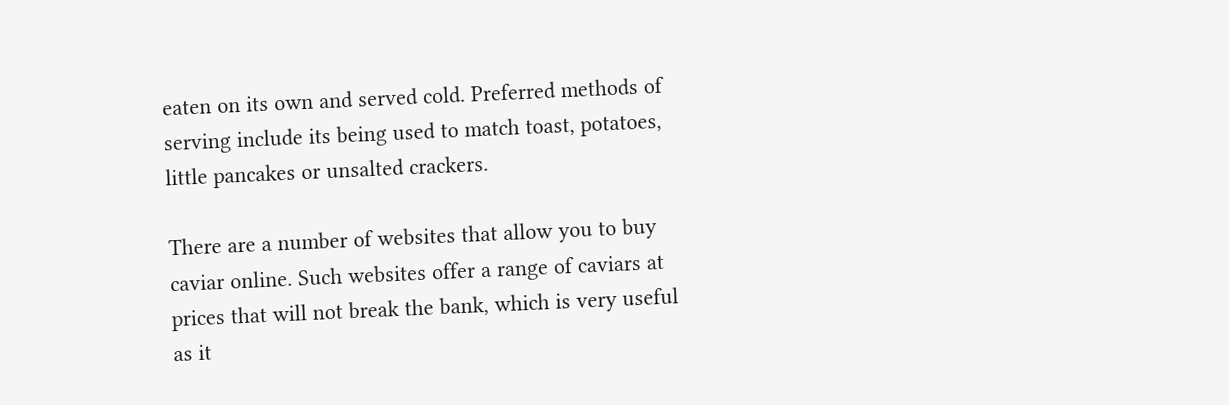eaten on its own and served cold. Preferred methods of serving include its being used to match toast, potatoes, little pancakes or unsalted crackers.

There are a number of websites that allow you to buy caviar online. Such websites offer a range of caviars at prices that will not break the bank, which is very useful as it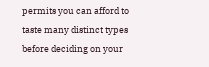permits you can afford to taste many distinct types before deciding on your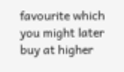favourite which you might later buy at higher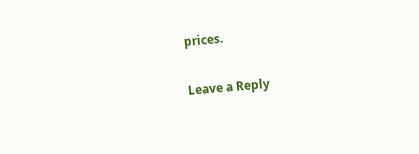prices.

Leave a Reply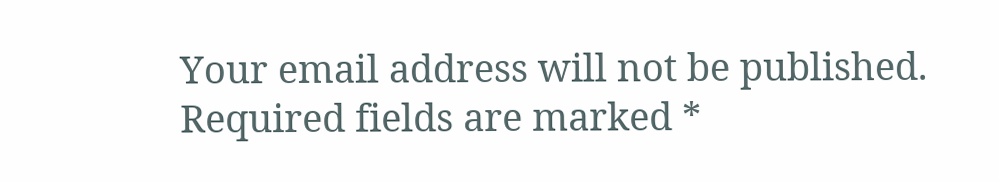Your email address will not be published. Required fields are marked *